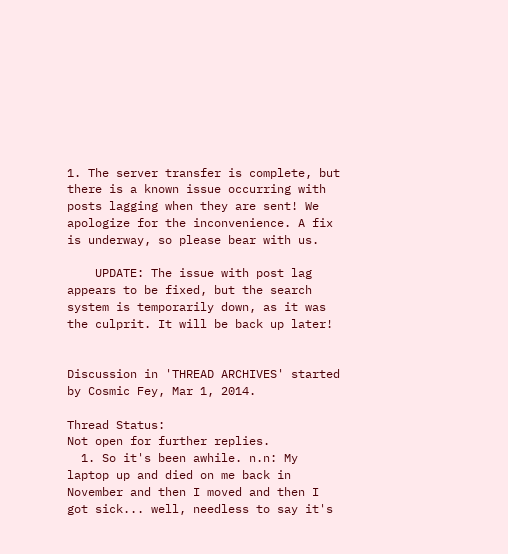1. The server transfer is complete, but there is a known issue occurring with posts lagging when they are sent! We apologize for the inconvenience. A fix is underway, so please bear with us.

    UPDATE: The issue with post lag appears to be fixed, but the search system is temporarily down, as it was the culprit. It will be back up later!


Discussion in 'THREAD ARCHIVES' started by Cosmic Fey, Mar 1, 2014.

Thread Status:
Not open for further replies.
  1. So it's been awhile. n.n: My laptop up and died on me back in November and then I moved and then I got sick... well, needless to say it's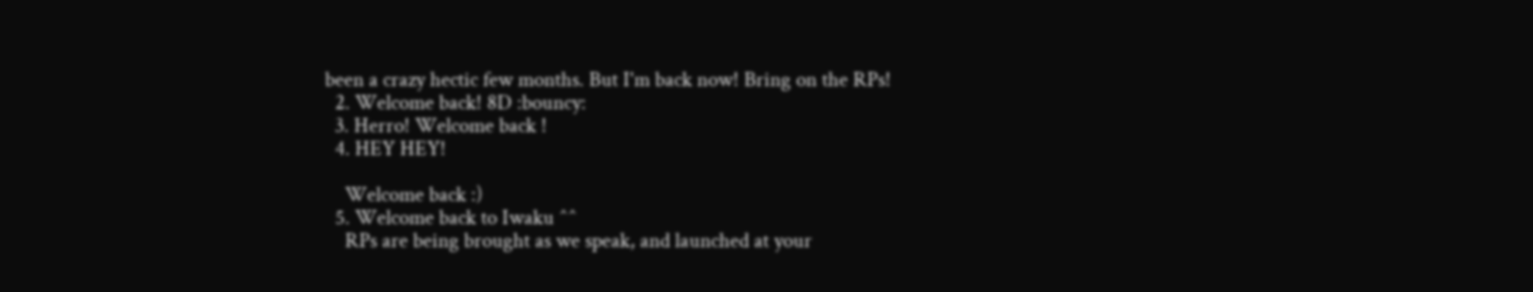been a crazy hectic few months. But I'm back now! Bring on the RPs!
  2. Welcome back! 8D :bouncy:
  3. Herro! Welcome back !
  4. HEY HEY!

    Welcome back :)
  5. Welcome back to Iwaku ^^
    RPs are being brought as we speak, and launched at your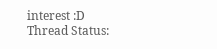interest :D
Thread Status: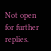Not open for further replies.